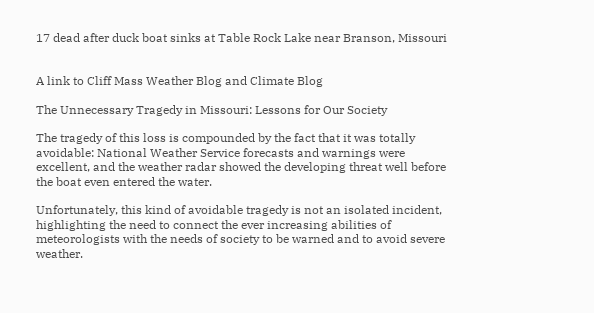17 dead after duck boat sinks at Table Rock Lake near Branson, Missouri


A link to Cliff Mass Weather Blog and Climate Blog

The Unnecessary Tragedy in Missouri: Lessons for Our Society

The tragedy of this loss is compounded by the fact that it was totally avoidable: National Weather Service forecasts and warnings were excellent, and the weather radar showed the developing threat well before the boat even entered the water.

Unfortunately, this kind of avoidable tragedy is not an isolated incident, highlighting the need to connect the ever increasing abilities of meteorologists with the needs of society to be warned and to avoid severe weather.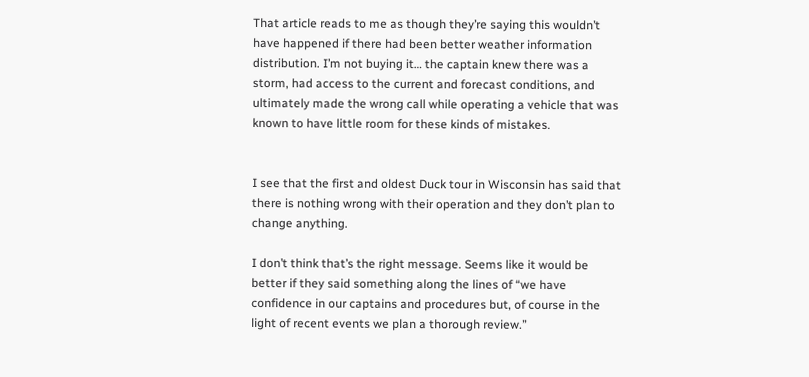That article reads to me as though they’re saying this wouldn’t have happened if there had been better weather information distribution. I’m not buying it… the captain knew there was a storm, had access to the current and forecast conditions, and ultimately made the wrong call while operating a vehicle that was known to have little room for these kinds of mistakes.


I see that the first and oldest Duck tour in Wisconsin has said that there is nothing wrong with their operation and they don’t plan to change anything.

I don’t think that’s the right message. Seems like it would be better if they said something along the lines of “we have confidence in our captains and procedures but, of course in the light of recent events we plan a thorough review.”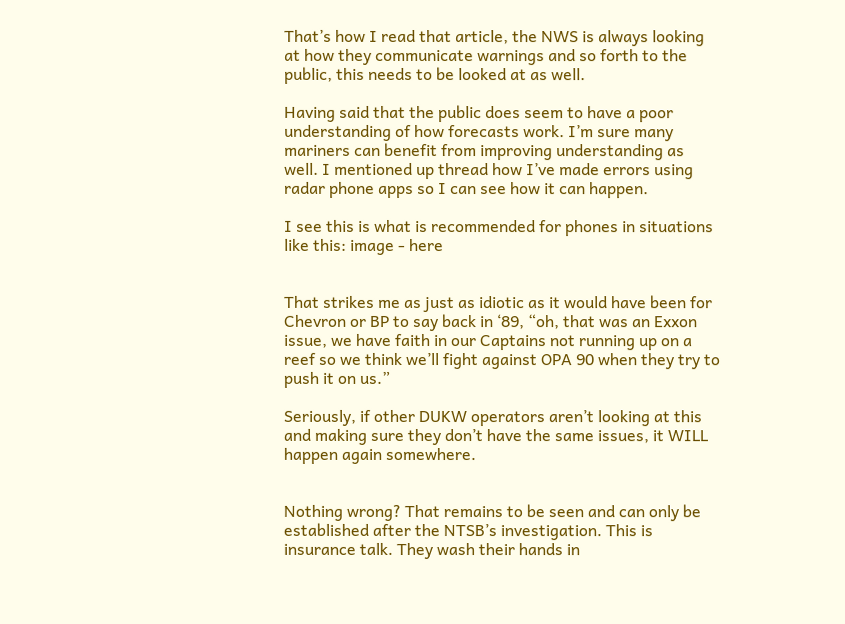That’s how I read that article, the NWS is always looking at how they communicate warnings and so forth to the public, this needs to be looked at as well.

Having said that the public does seem to have a poor understanding of how forecasts work. I’m sure many mariners can benefit from improving understanding as well. I mentioned up thread how I’ve made errors using radar phone apps so I can see how it can happen.

I see this is what is recommended for phones in situations like this: image - here


That strikes me as just as idiotic as it would have been for Chevron or BP to say back in ‘89, “oh, that was an Exxon issue, we have faith in our Captains not running up on a reef so we think we’ll fight against OPA 90 when they try to push it on us.”

Seriously, if other DUKW operators aren’t looking at this and making sure they don’t have the same issues, it WILL happen again somewhere.


Nothing wrong? That remains to be seen and can only be established after the NTSB’s investigation. This is insurance talk. They wash their hands in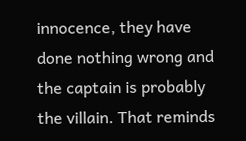innocence, they have done nothing wrong and the captain is probably the villain. That reminds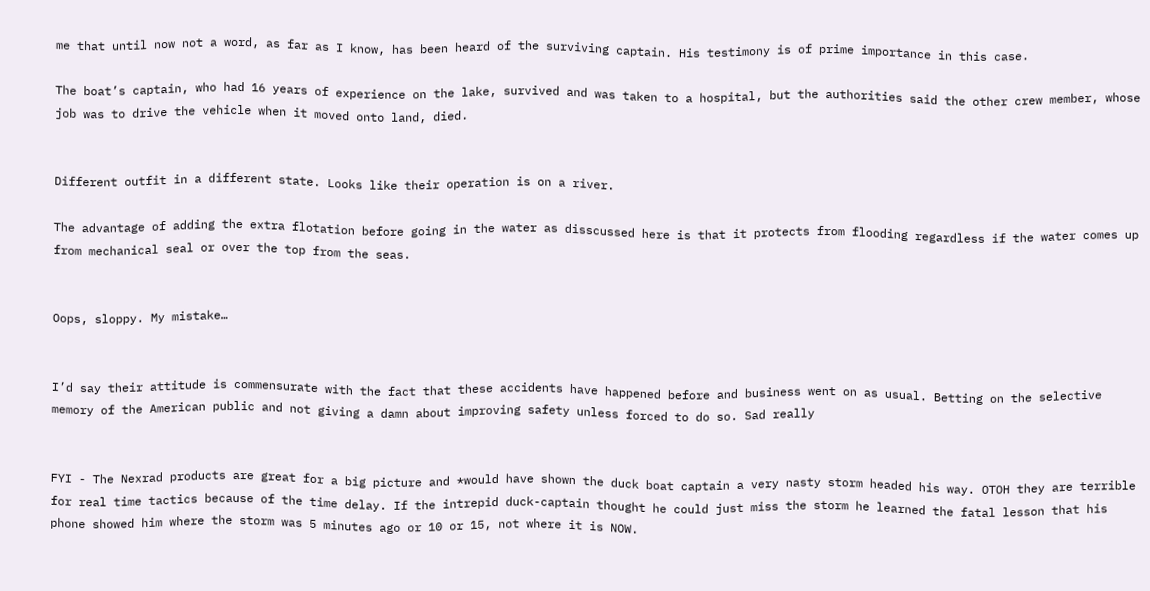me that until now not a word, as far as I know, has been heard of the surviving captain. His testimony is of prime importance in this case.

The boat’s captain, who had 16 years of experience on the lake, survived and was taken to a hospital, but the authorities said the other crew member, whose job was to drive the vehicle when it moved onto land, died.


Different outfit in a different state. Looks like their operation is on a river.

The advantage of adding the extra flotation before going in the water as disscussed here is that it protects from flooding regardless if the water comes up from mechanical seal or over the top from the seas.


Oops, sloppy. My mistake…


I’d say their attitude is commensurate with the fact that these accidents have happened before and business went on as usual. Betting on the selective memory of the American public and not giving a damn about improving safety unless forced to do so. Sad really


FYI - The Nexrad products are great for a big picture and *would have shown the duck boat captain a very nasty storm headed his way. OTOH they are terrible for real time tactics because of the time delay. If the intrepid duck-captain thought he could just miss the storm he learned the fatal lesson that his phone showed him where the storm was 5 minutes ago or 10 or 15, not where it is NOW.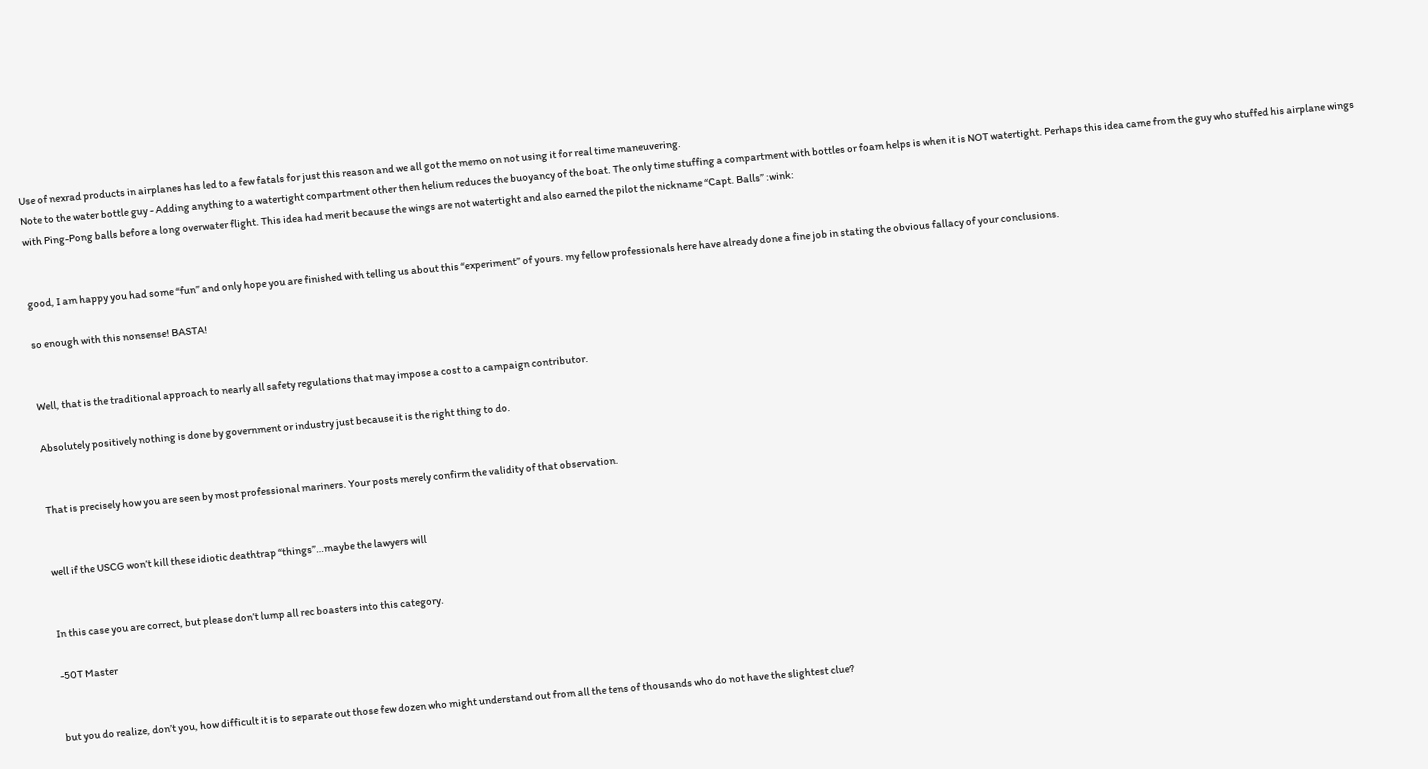Use of nexrad products in airplanes has led to a few fatals for just this reason and we all got the memo on not using it for real time maneuvering.
Note to the water bottle guy - Adding anything to a watertight compartment other then helium reduces the buoyancy of the boat. The only time stuffing a compartment with bottles or foam helps is when it is NOT watertight. Perhaps this idea came from the guy who stuffed his airplane wings with Ping-Pong balls before a long overwater flight. This idea had merit because the wings are not watertight and also earned the pilot the nickname “Capt. Balls” :wink:


good, I am happy you had some “fun” and only hope you are finished with telling us about this “experiment” of yours. my fellow professionals here have already done a fine job in stating the obvious fallacy of your conclusions.

so enough with this nonsense! BASTA!


Well, that is the traditional approach to nearly all safety regulations that may impose a cost to a campaign contributor.

Absolutely positively nothing is done by government or industry just because it is the right thing to do.


That is precisely how you are seen by most professional mariners. Your posts merely confirm the validity of that observation.


well if the USCG won’t kill these idiotic deathtrap “things”…maybe the lawyers will


In this case you are correct, but please don’t lump all rec boasters into this category.

-50T Master


but you do realize, don’t you, how difficult it is to separate out those few dozen who might understand out from all the tens of thousands who do not have the slightest clue?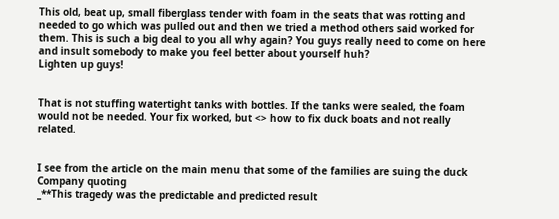This old, beat up, small fiberglass tender with foam in the seats that was rotting and needed to go which was pulled out and then we tried a method others said worked for them. This is such a big deal to you all why again? You guys really need to come on here and insult somebody to make you feel better about yourself huh?
Lighten up guys!


That is not stuffing watertight tanks with bottles. If the tanks were sealed, the foam would not be needed. Your fix worked, but <> how to fix duck boats and not really related.


I see from the article on the main menu that some of the families are suing the duck Company quoting
_**This tragedy was the predictable and predicted result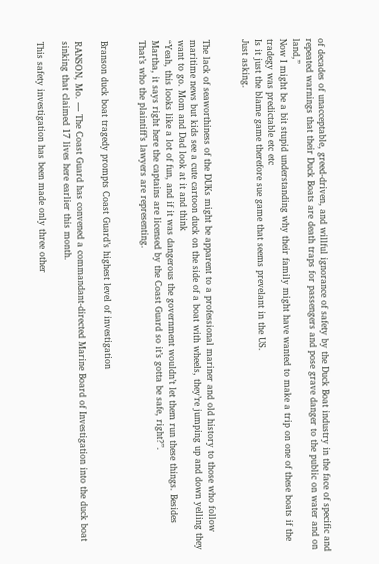of decades of unacceptable, greed-driven, and willful ignorance of safety by the Duck Boat industry in the face of specific and repeated warnings that their Duck Boats are death traps for passengers and pose grave danger to the public on water and on land,”
Now I might be a bit stupid understanding why their family might have wanted to make a trip on one of these boats if the tradegy was predictable etc etc
Is it just the blame game therefore sue game that seems prevelant in the US.
Just asking.


The lack of seaworthiness of the DUKs might be apparent to a professional mariner and old history to those who follow maritime news but kids see a cute cartoon duck on the side of a boat with wheels, they’re jumping up and down yelling they want to go. Mom and Dad look at it and think
“Yeah, this looks like a lot of fun, and if it was dangerous the government wouldn’t let them run these things. Besides Martha, it says right here the captains are licensed by the Coast Guard so it’s gotta be safe, right?”.
That’s who the plaintiff’s lawyers are representing.


Branson duck boat tragedy prompts Coast Guard’s highest level of investigation

RANSON, Mo. — The Coast Guard has convened a commandant-directed Marine Board of Investigation into the duck boat sinking that claimed 17 lives here earlier this month.

This safety investigation has been made only three other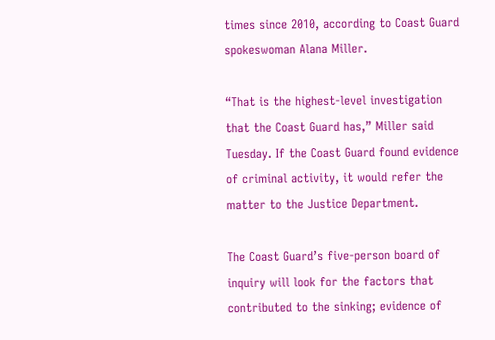times since 2010, according to Coast Guard spokeswoman Alana Miller.

“That is the highest-level investigation that the Coast Guard has,” Miller said Tuesday. If the Coast Guard found evidence of criminal activity, it would refer the matter to the Justice Department.

The Coast Guard’s five-person board of inquiry will look for the factors that contributed to the sinking; evidence of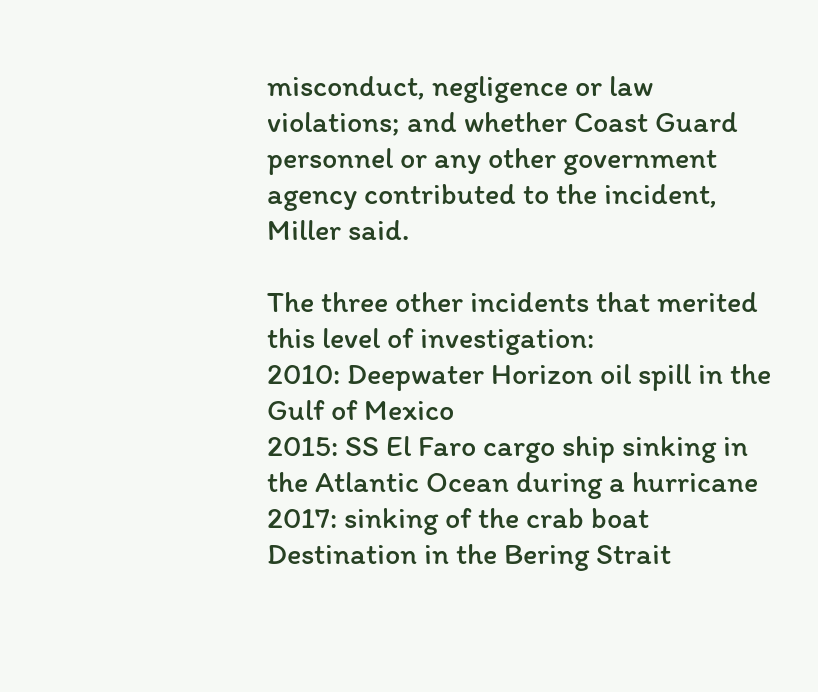misconduct, negligence or law violations; and whether Coast Guard personnel or any other government agency contributed to the incident, Miller said.

The three other incidents that merited this level of investigation:
2010: Deepwater Horizon oil spill in the Gulf of Mexico
2015: SS El Faro cargo ship sinking in the Atlantic Ocean during a hurricane
2017: sinking of the crab boat Destination in the Bering Strait